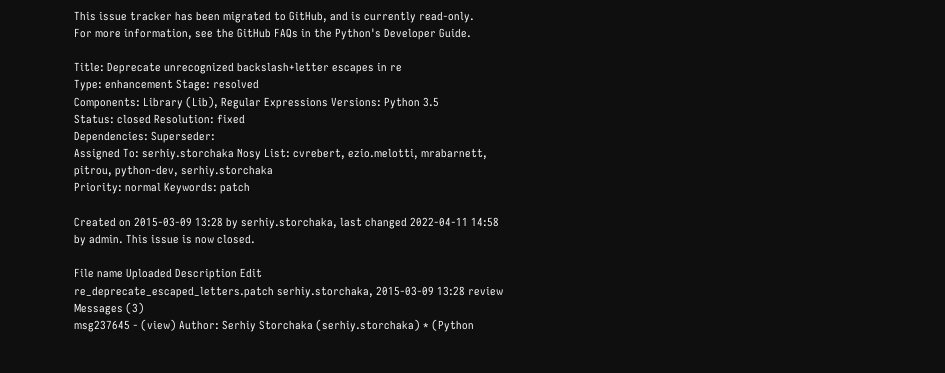This issue tracker has been migrated to GitHub, and is currently read-only.
For more information, see the GitHub FAQs in the Python's Developer Guide.

Title: Deprecate unrecognized backslash+letter escapes in re
Type: enhancement Stage: resolved
Components: Library (Lib), Regular Expressions Versions: Python 3.5
Status: closed Resolution: fixed
Dependencies: Superseder:
Assigned To: serhiy.storchaka Nosy List: cvrebert, ezio.melotti, mrabarnett, pitrou, python-dev, serhiy.storchaka
Priority: normal Keywords: patch

Created on 2015-03-09 13:28 by serhiy.storchaka, last changed 2022-04-11 14:58 by admin. This issue is now closed.

File name Uploaded Description Edit
re_deprecate_escaped_letters.patch serhiy.storchaka, 2015-03-09 13:28 review
Messages (3)
msg237645 - (view) Author: Serhiy Storchaka (serhiy.storchaka) * (Python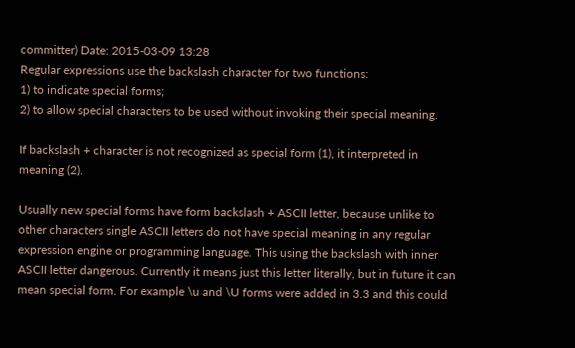committer) Date: 2015-03-09 13:28
Regular expressions use the backslash character for two functions:
1) to indicate special forms;
2) to allow special characters to be used without invoking their special meaning.

If backslash + character is not recognized as special form (1), it interpreted in meaning (2).

Usually new special forms have form backslash + ASCII letter, because unlike to other characters single ASCII letters do not have special meaning in any regular expression engine or programming language. This using the backslash with inner ASCII letter dangerous. Currently it means just this letter literally, but in future it can mean special form. For example \u and \U forms were added in 3.3 and this could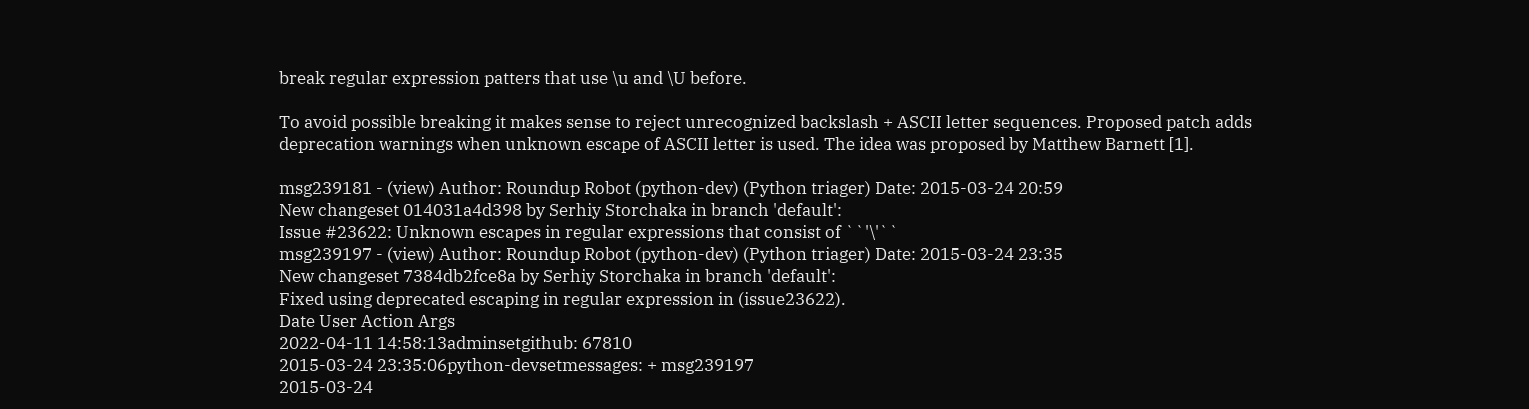break regular expression patters that use \u and \U before.

To avoid possible breaking it makes sense to reject unrecognized backslash + ASCII letter sequences. Proposed patch adds deprecation warnings when unknown escape of ASCII letter is used. The idea was proposed by Matthew Barnett [1].

msg239181 - (view) Author: Roundup Robot (python-dev) (Python triager) Date: 2015-03-24 20:59
New changeset 014031a4d398 by Serhiy Storchaka in branch 'default':
Issue #23622: Unknown escapes in regular expressions that consist of ``'\'``
msg239197 - (view) Author: Roundup Robot (python-dev) (Python triager) Date: 2015-03-24 23:35
New changeset 7384db2fce8a by Serhiy Storchaka in branch 'default':
Fixed using deprecated escaping in regular expression in (issue23622).
Date User Action Args
2022-04-11 14:58:13adminsetgithub: 67810
2015-03-24 23:35:06python-devsetmessages: + msg239197
2015-03-24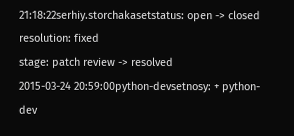21:18:22serhiy.storchakasetstatus: open -> closed
resolution: fixed
stage: patch review -> resolved
2015-03-24 20:59:00python-devsetnosy: + python-dev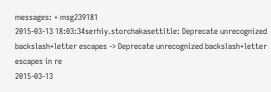messages: + msg239181
2015-03-13 18:03:34serhiy.storchakasettitle: Deprecate unrecognized backslash+letter escapes -> Deprecate unrecognized backslash+letter escapes in re
2015-03-13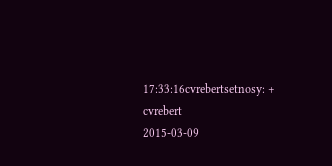17:33:16cvrebertsetnosy: + cvrebert
2015-03-09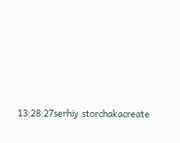13:28:27serhiy.storchakacreate